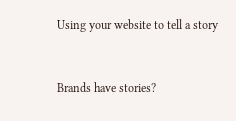Using your website to tell a story


Brands have stories?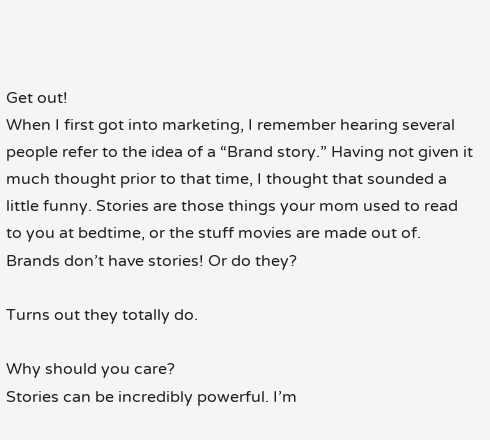Get out!
When I first got into marketing, I remember hearing several people refer to the idea of a “Brand story.” Having not given it much thought prior to that time, I thought that sounded a little funny. Stories are those things your mom used to read to you at bedtime, or the stuff movies are made out of. Brands don’t have stories! Or do they?

Turns out they totally do.

Why should you care?
Stories can be incredibly powerful. I’m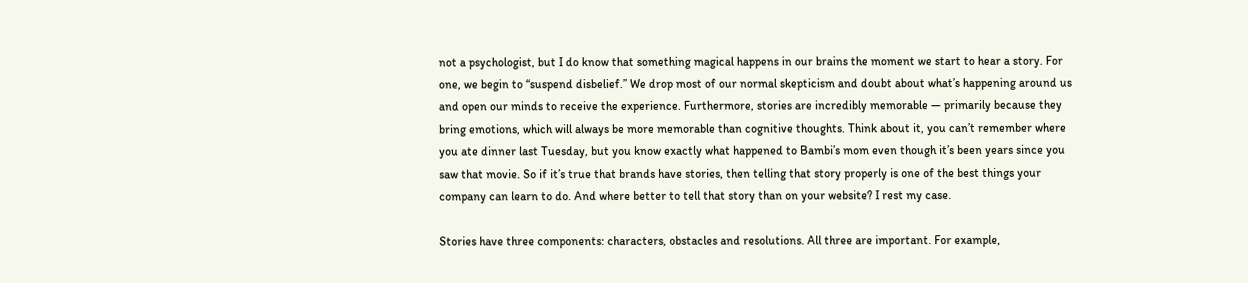not a psychologist, but I do know that something magical happens in our brains the moment we start to hear a story. For one, we begin to “suspend disbelief.” We drop most of our normal skepticism and doubt about what’s happening around us and open our minds to receive the experience. Furthermore, stories are incredibly memorable — primarily because they bring emotions, which will always be more memorable than cognitive thoughts. Think about it, you can’t remember where you ate dinner last Tuesday, but you know exactly what happened to Bambi’s mom even though it’s been years since you saw that movie. So if it’s true that brands have stories, then telling that story properly is one of the best things your company can learn to do. And where better to tell that story than on your website? I rest my case.

Stories have three components: characters, obstacles and resolutions. All three are important. For example,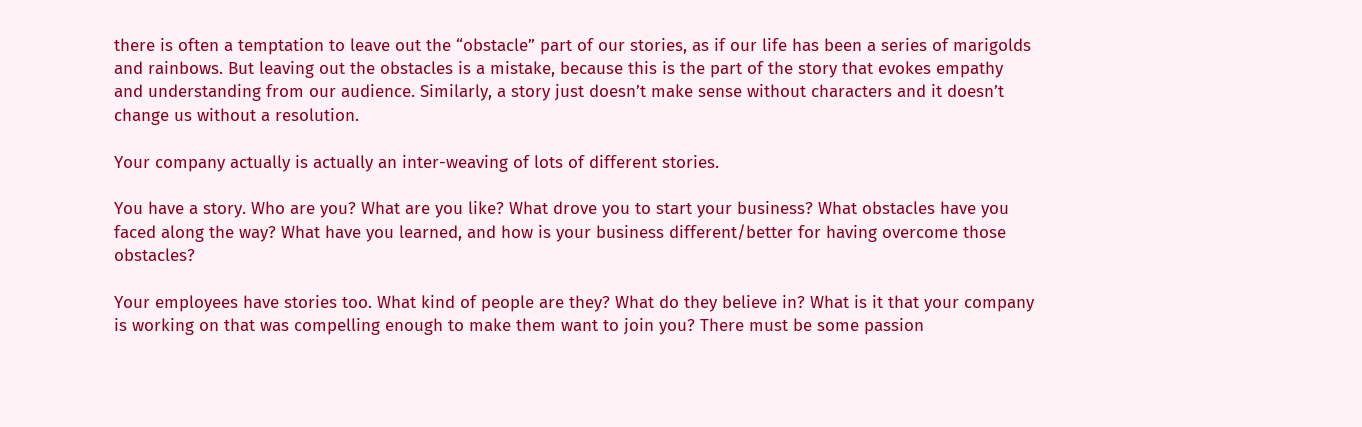there is often a temptation to leave out the “obstacle” part of our stories, as if our life has been a series of marigolds and rainbows. But leaving out the obstacles is a mistake, because this is the part of the story that evokes empathy and understanding from our audience. Similarly, a story just doesn’t make sense without characters and it doesn’t change us without a resolution.

Your company actually is actually an inter-weaving of lots of different stories.

You have a story. Who are you? What are you like? What drove you to start your business? What obstacles have you faced along the way? What have you learned, and how is your business different/better for having overcome those obstacles?

Your employees have stories too. What kind of people are they? What do they believe in? What is it that your company is working on that was compelling enough to make them want to join you? There must be some passion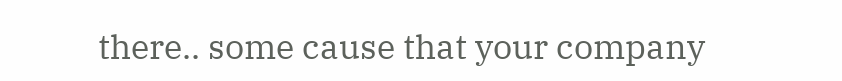there.. some cause that your company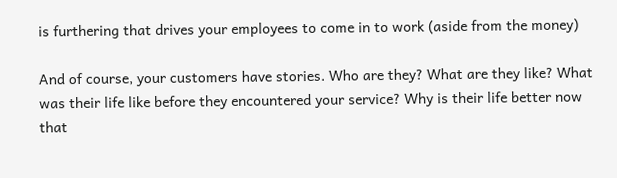is furthering that drives your employees to come in to work (aside from the money)

And of course, your customers have stories. Who are they? What are they like? What was their life like before they encountered your service? Why is their life better now that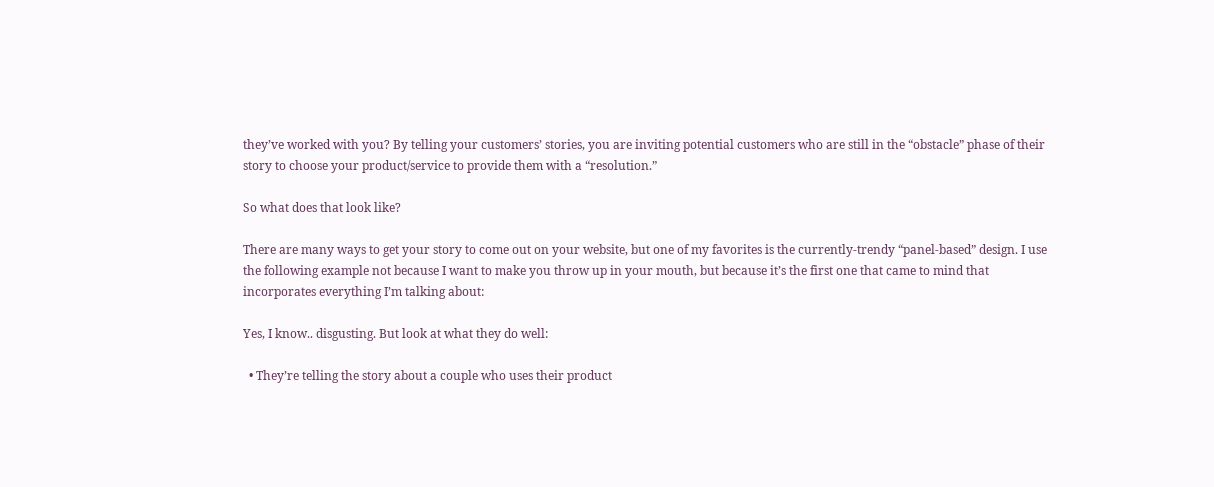they’ve worked with you? By telling your customers’ stories, you are inviting potential customers who are still in the “obstacle” phase of their story to choose your product/service to provide them with a “resolution.”

So what does that look like?

There are many ways to get your story to come out on your website, but one of my favorites is the currently-trendy “panel-based” design. I use the following example not because I want to make you throw up in your mouth, but because it’s the first one that came to mind that incorporates everything I’m talking about:

Yes, I know.. disgusting. But look at what they do well:

  • They’re telling the story about a couple who uses their product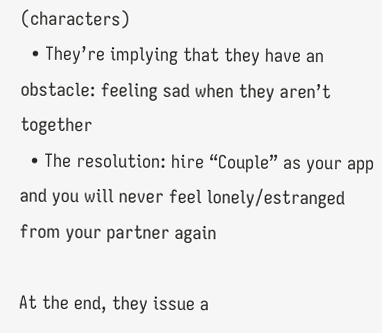(characters)
  • They’re implying that they have an obstacle: feeling sad when they aren’t together
  • The resolution: hire “Couple” as your app and you will never feel lonely/estranged from your partner again

At the end, they issue a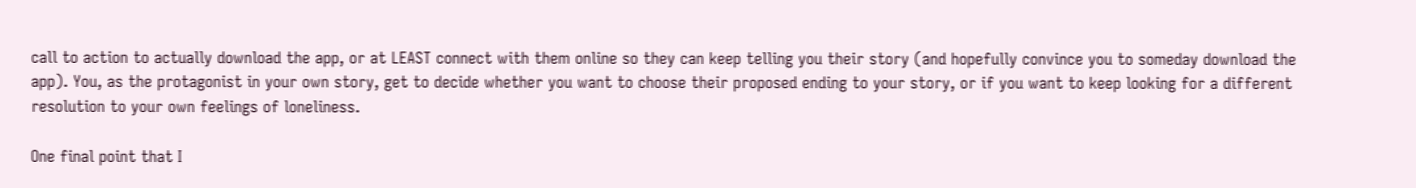call to action to actually download the app, or at LEAST connect with them online so they can keep telling you their story (and hopefully convince you to someday download the app). You, as the protagonist in your own story, get to decide whether you want to choose their proposed ending to your story, or if you want to keep looking for a different resolution to your own feelings of loneliness.

One final point that I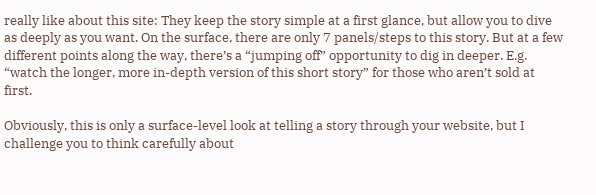really like about this site: They keep the story simple at a first glance, but allow you to dive as deeply as you want. On the surface, there are only 7 panels/steps to this story. But at a few different points along the way, there’s a “jumping off” opportunity to dig in deeper. E.g. “watch the longer, more in-depth version of this short story” for those who aren’t sold at first.

Obviously, this is only a surface-level look at telling a story through your website, but I challenge you to think carefully about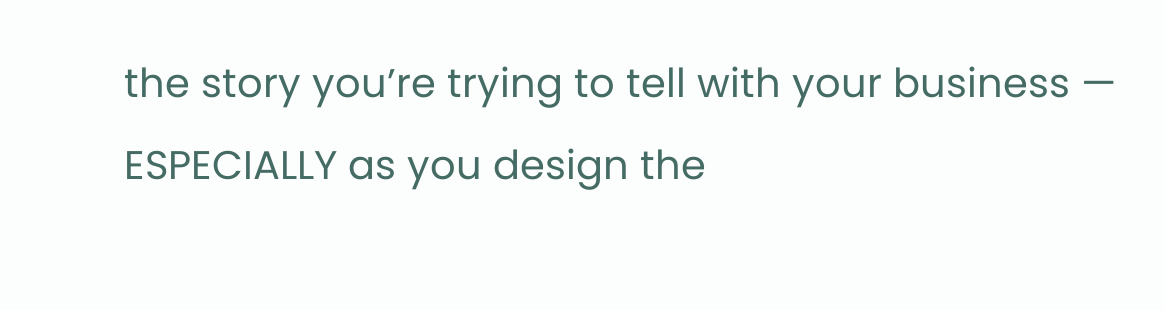the story you’re trying to tell with your business — ESPECIALLY as you design the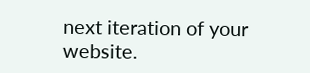next iteration of your website.